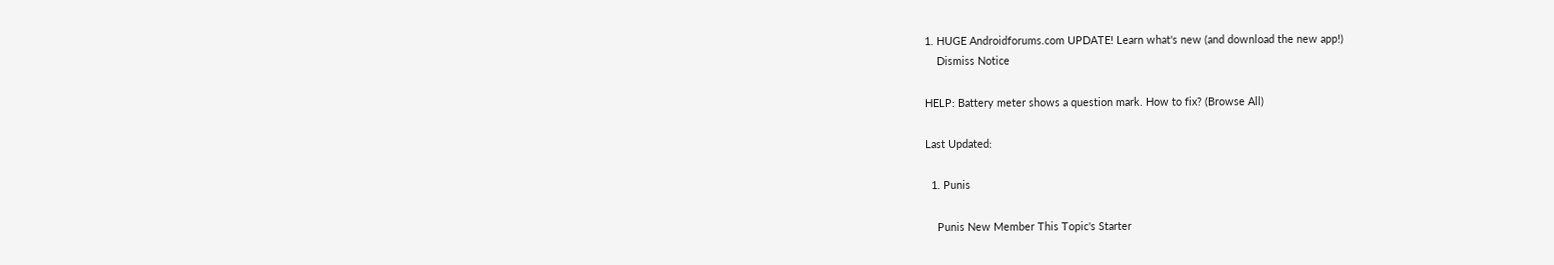1. HUGE Androidforums.com UPDATE! Learn what's new (and download the new app!)
    Dismiss Notice

HELP: Battery meter shows a question mark. How to fix? (Browse All)

Last Updated:

  1. Punis

    Punis New Member This Topic's Starter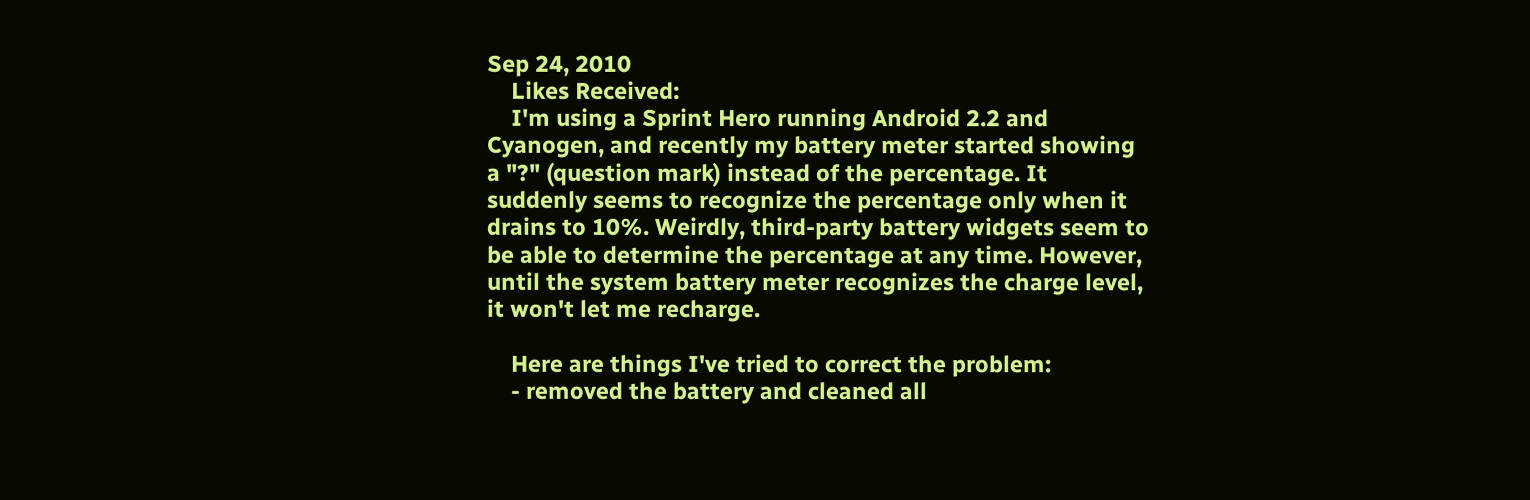Sep 24, 2010
    Likes Received:
    I'm using a Sprint Hero running Android 2.2 and Cyanogen, and recently my battery meter started showing a "?" (question mark) instead of the percentage. It suddenly seems to recognize the percentage only when it drains to 10%. Weirdly, third-party battery widgets seem to be able to determine the percentage at any time. However, until the system battery meter recognizes the charge level, it won't let me recharge.

    Here are things I've tried to correct the problem:
    - removed the battery and cleaned all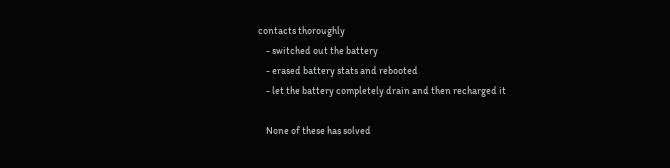contacts thoroughly
    - switched out the battery
    - erased battery stats and rebooted
    - let the battery completely drain and then recharged it

    None of these has solved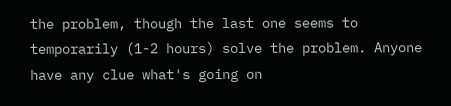the problem, though the last one seems to temporarily (1-2 hours) solve the problem. Anyone have any clue what's going on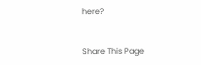here?


Share This Page